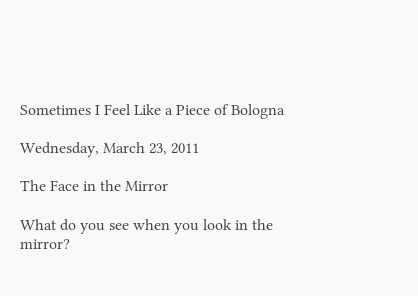Sometimes I Feel Like a Piece of Bologna

Wednesday, March 23, 2011

The Face in the Mirror

What do you see when you look in the mirror?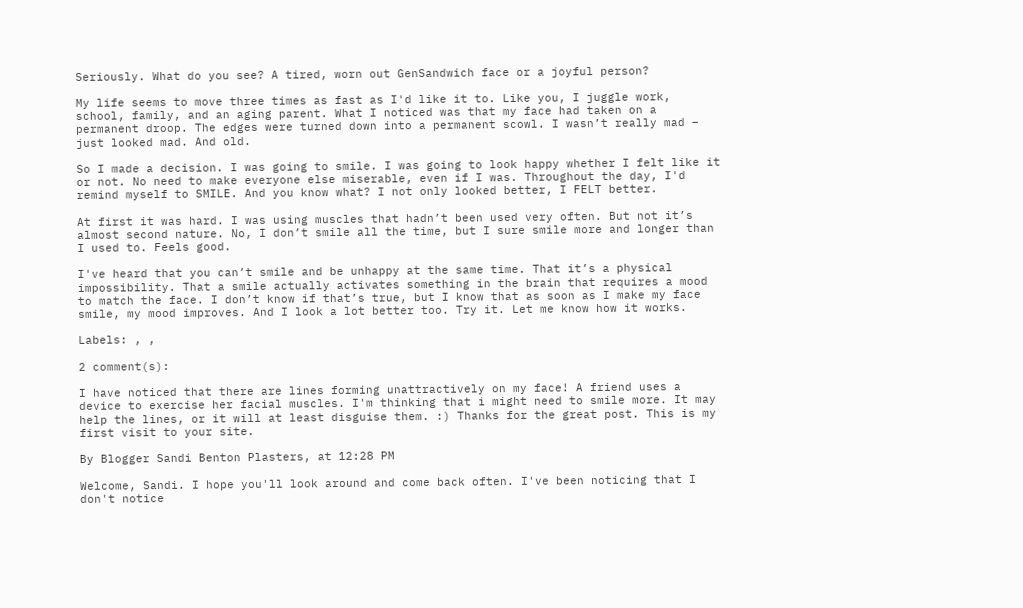Seriously. What do you see? A tired, worn out GenSandwich face or a joyful person?

My life seems to move three times as fast as I'd like it to. Like you, I juggle work, school, family, and an aging parent. What I noticed was that my face had taken on a permanent droop. The edges were turned down into a permanent scowl. I wasn’t really mad – just looked mad. And old.

So I made a decision. I was going to smile. I was going to look happy whether I felt like it or not. No need to make everyone else miserable, even if I was. Throughout the day, I'd remind myself to SMILE. And you know what? I not only looked better, I FELT better.

At first it was hard. I was using muscles that hadn’t been used very often. But not it’s almost second nature. No, I don’t smile all the time, but I sure smile more and longer than I used to. Feels good.

I've heard that you can’t smile and be unhappy at the same time. That it’s a physical impossibility. That a smile actually activates something in the brain that requires a mood to match the face. I don’t know if that’s true, but I know that as soon as I make my face smile, my mood improves. And I look a lot better too. Try it. Let me know how it works.

Labels: , ,

2 comment(s):

I have noticed that there are lines forming unattractively on my face! A friend uses a device to exercise her facial muscles. I'm thinking that i might need to smile more. It may help the lines, or it will at least disguise them. :) Thanks for the great post. This is my first visit to your site.

By Blogger Sandi Benton Plasters, at 12:28 PM

Welcome, Sandi. I hope you'll look around and come back often. I've been noticing that I don't notice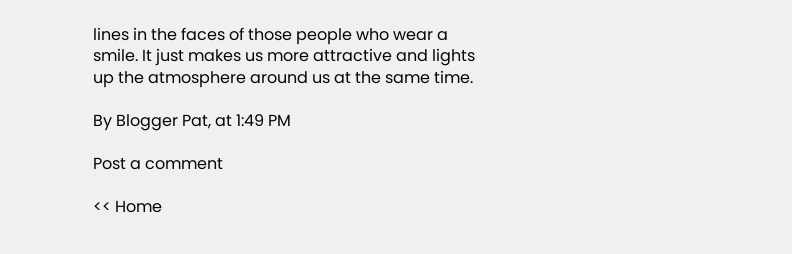lines in the faces of those people who wear a smile. It just makes us more attractive and lights up the atmosphere around us at the same time.

By Blogger Pat, at 1:49 PM

Post a comment

<< Home